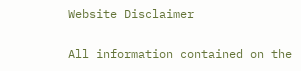Website Disclaimer

All information contained on the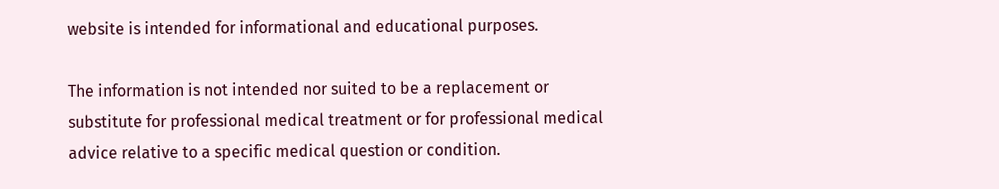website is intended for informational and educational purposes.

The information is not intended nor suited to be a replacement or substitute for professional medical treatment or for professional medical advice relative to a specific medical question or condition.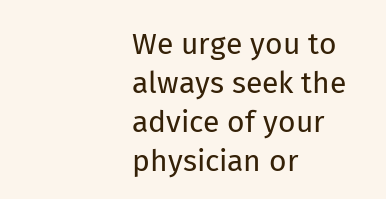We urge you to always seek the advice of your physician or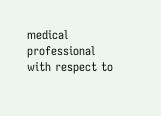medical professional with respect to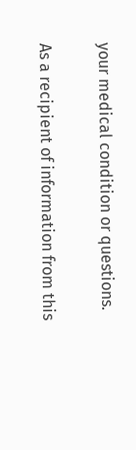your medical condition or questions.

As a recipient of information from this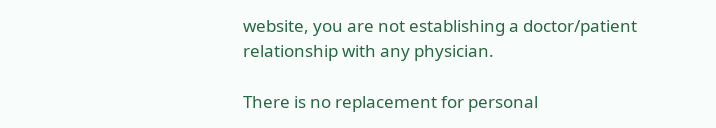website, you are not establishing a doctor/patient relationship with any physician.

There is no replacement for personal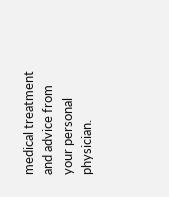medical treatment and advice from your personal physician.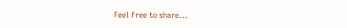Feel free to share...